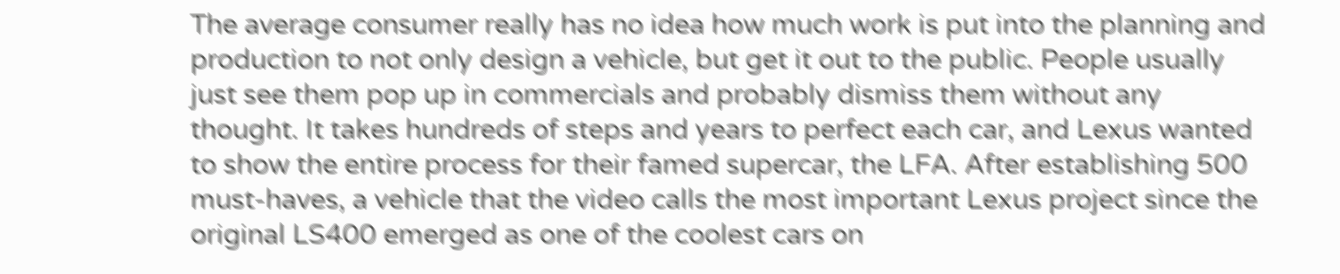The average consumer really has no idea how much work is put into the planning and production to not only design a vehicle, but get it out to the public. People usually just see them pop up in commercials and probably dismiss them without any thought. It takes hundreds of steps and years to perfect each car, and Lexus wanted to show the entire process for their famed supercar, the LFA. After establishing 500 must-haves, a vehicle that the video calls the most important Lexus project since the original LS400 emerged as one of the coolest cars on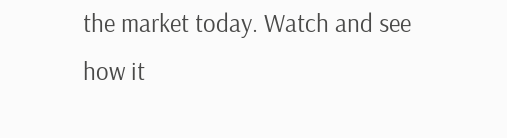the market today. Watch and see how it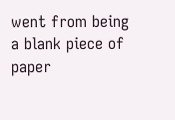went from being a blank piece of paper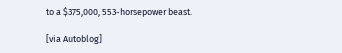to a $375,000, 553-horsepower beast.

[via Autoblog]